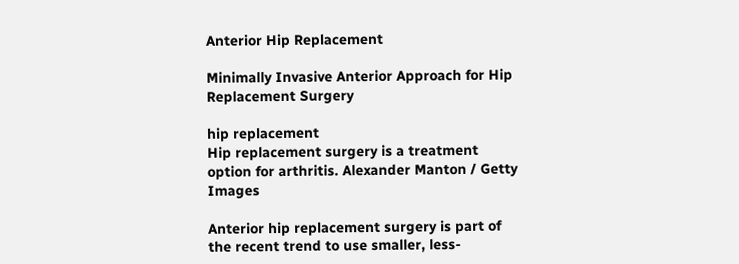Anterior Hip Replacement

Minimally Invasive Anterior Approach for Hip Replacement Surgery

hip replacement
Hip replacement surgery is a treatment option for arthritis. Alexander Manton / Getty Images

Anterior hip replacement surgery is part of the recent trend to use smaller, less-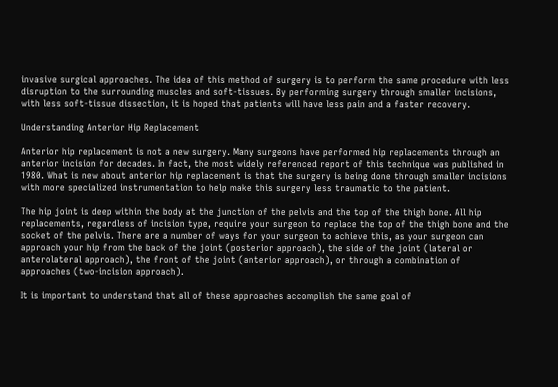invasive surgical approaches. The idea of this method of surgery is to perform the same procedure with less disruption to the surrounding muscles and soft-tissues. By performing surgery through smaller incisions, with less soft-tissue dissection, it is hoped that patients will have less pain and a faster recovery.

Understanding Anterior Hip Replacement

Anterior hip replacement is not a new surgery. Many surgeons have performed hip replacements through an anterior incision for decades. In fact, the most widely referenced report of this technique was published in 1980. What is new about anterior hip replacement is that the surgery is being done through smaller incisions with more specialized instrumentation to help make this surgery less traumatic to the patient.

The hip joint is deep within the body at the junction of the pelvis and the top of the thigh bone. All hip replacements, regardless of incision type, require your surgeon to replace the top of the thigh bone and the socket of the pelvis. There are a number of ways for your surgeon to achieve this, as your surgeon can approach your hip from the back of the joint (posterior approach), the side of the joint (lateral or anterolateral approach), the front of the joint (anterior approach), or through a combination of approaches (two-incision approach).

It is important to understand that all of these approaches accomplish the same goal of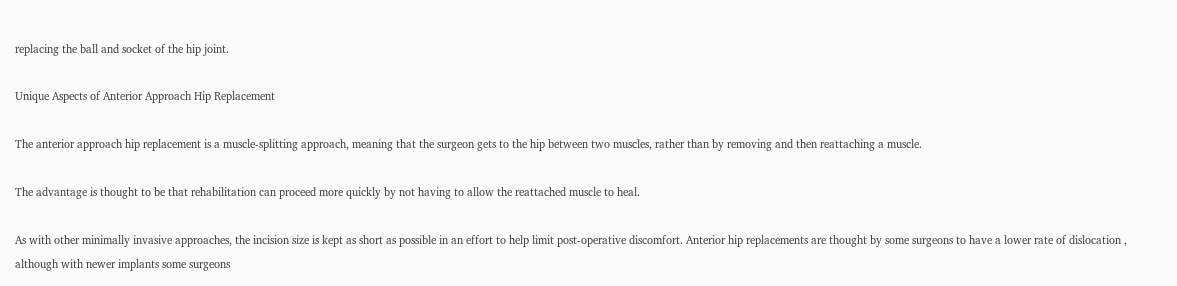replacing the ball and socket of the hip joint.

Unique Aspects of Anterior Approach Hip Replacement

The anterior approach hip replacement is a muscle-splitting approach, meaning that the surgeon gets to the hip between two muscles, rather than by removing and then reattaching a muscle.

The advantage is thought to be that rehabilitation can proceed more quickly by not having to allow the reattached muscle to heal.

As with other minimally invasive approaches, the incision size is kept as short as possible in an effort to help limit post-operative discomfort. Anterior hip replacements are thought by some surgeons to have a lower rate of dislocation , although with newer implants some surgeons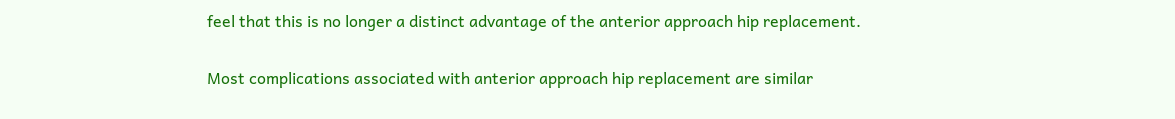feel that this is no longer a distinct advantage of the anterior approach hip replacement.

Most complications associated with anterior approach hip replacement are similar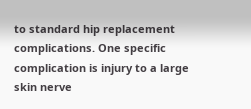to standard hip replacement complications. One specific complication is injury to a large skin nerve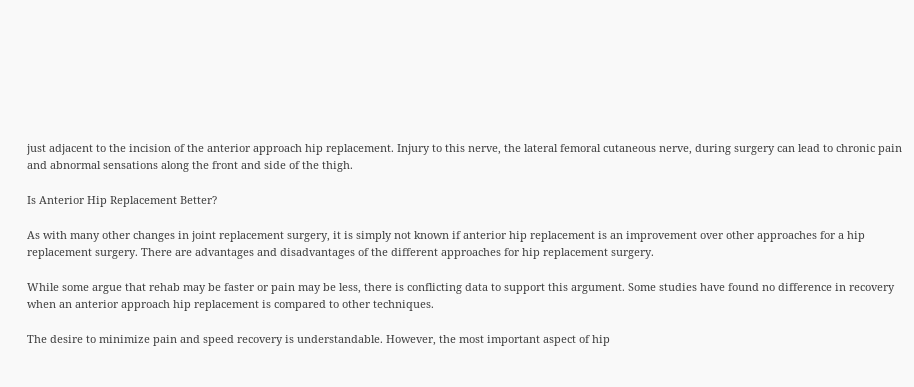just adjacent to the incision of the anterior approach hip replacement. Injury to this nerve, the lateral femoral cutaneous nerve, during surgery can lead to chronic pain and abnormal sensations along the front and side of the thigh.

Is Anterior Hip Replacement Better?

As with many other changes in joint replacement surgery, it is simply not known if anterior hip replacement is an improvement over other approaches for a hip replacement surgery. There are advantages and disadvantages of the different approaches for hip replacement surgery.

While some argue that rehab may be faster or pain may be less, there is conflicting data to support this argument. Some studies have found no difference in recovery when an anterior approach hip replacement is compared to other techniques.

The desire to minimize pain and speed recovery is understandable. However, the most important aspect of hip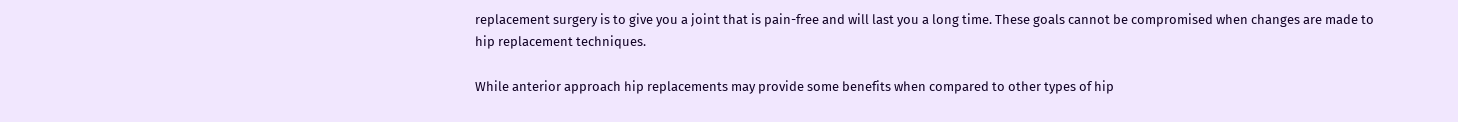replacement surgery is to give you a joint that is pain-free and will last you a long time. These goals cannot be compromised when changes are made to hip replacement techniques.

While anterior approach hip replacements may provide some benefits when compared to other types of hip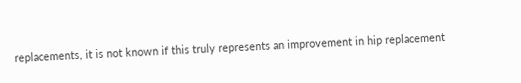replacements, it is not known if this truly represents an improvement in hip replacement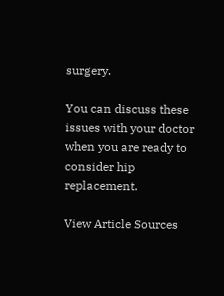surgery.

You can discuss these issues with your doctor when you are ready to consider hip replacement.

View Article Sources